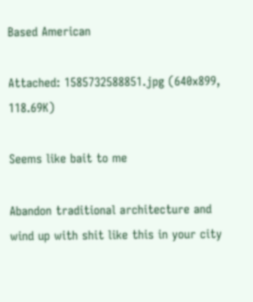Based American

Attached: 1585732588851.jpg (640x899, 118.69K)

Seems like bait to me

Abandon traditional architecture and wind up with shit like this in your city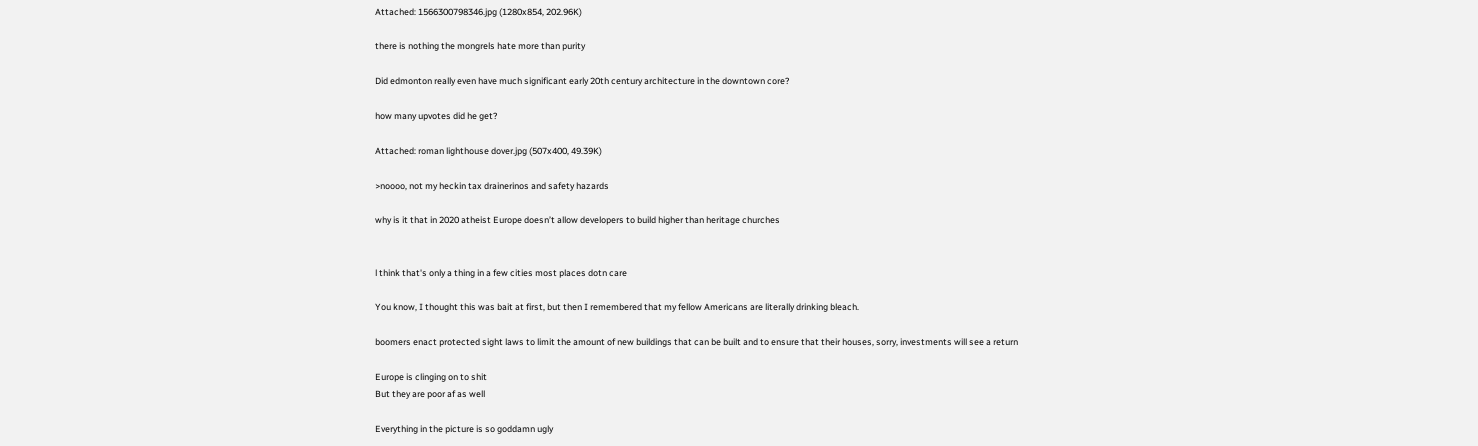Attached: 1566300798346.jpg (1280x854, 202.96K)

there is nothing the mongrels hate more than purity

Did edmonton really even have much significant early 20th century architecture in the downtown core?

how many upvotes did he get?

Attached: roman lighthouse dover.jpg (507x400, 49.39K)

>noooo, not my heckin tax drainerinos and safety hazards

why is it that in 2020 atheist Europe doesn’t allow developers to build higher than heritage churches


l think that's only a thing in a few cities most places dotn care

You know, I thought this was bait at first, but then I remembered that my fellow Americans are literally drinking bleach.

boomers enact protected sight laws to limit the amount of new buildings that can be built and to ensure that their houses, sorry, investments will see a return

Europe is clinging on to shit
But they are poor af as well

Everything in the picture is so goddamn ugly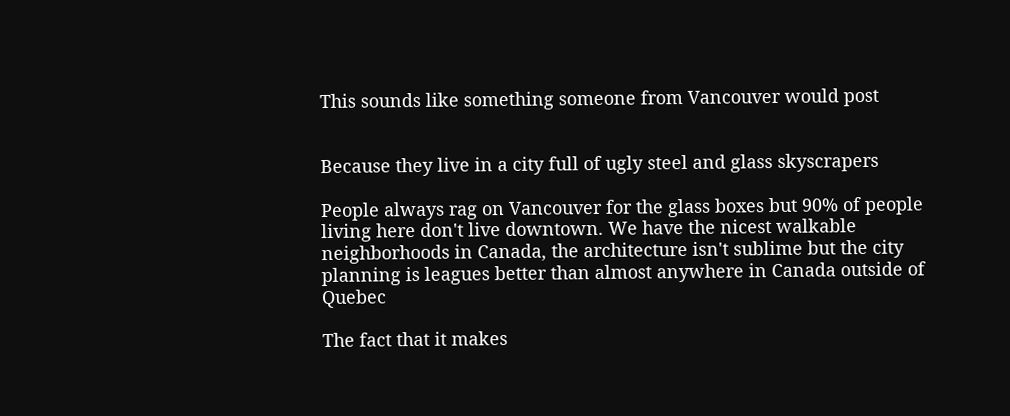This sounds like something someone from Vancouver would post


Because they live in a city full of ugly steel and glass skyscrapers

People always rag on Vancouver for the glass boxes but 90% of people living here don't live downtown. We have the nicest walkable neighborhoods in Canada, the architecture isn't sublime but the city planning is leagues better than almost anywhere in Canada outside of Quebec

The fact that it makes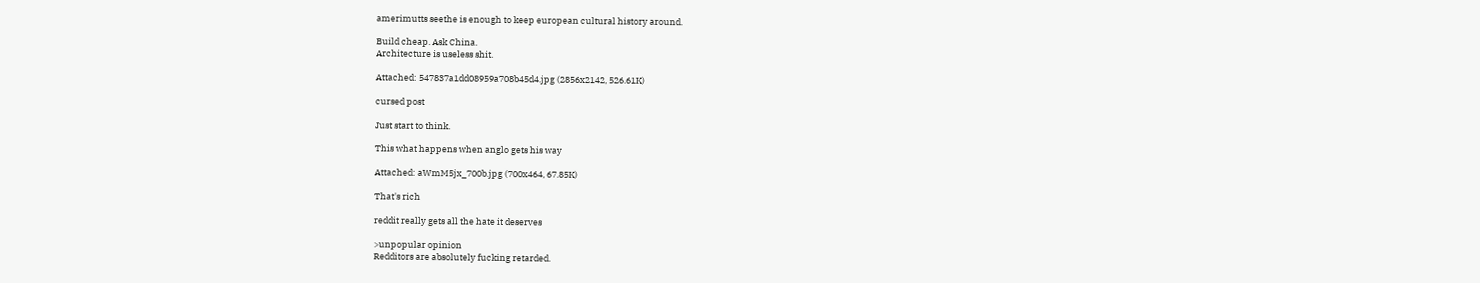amerimutts seethe is enough to keep european cultural history around.

Build cheap. Ask China.
Architecture is useless shit.

Attached: 547837a1dd08959a708b45d4.jpg (2856x2142, 526.61K)

cursed post

Just start to think.

This what happens when anglo gets his way

Attached: aWmM5jx_700b.jpg (700x464, 67.85K)

That's rich

reddit really gets all the hate it deserves

>unpopular opinion
Redditors are absolutely fucking retarded.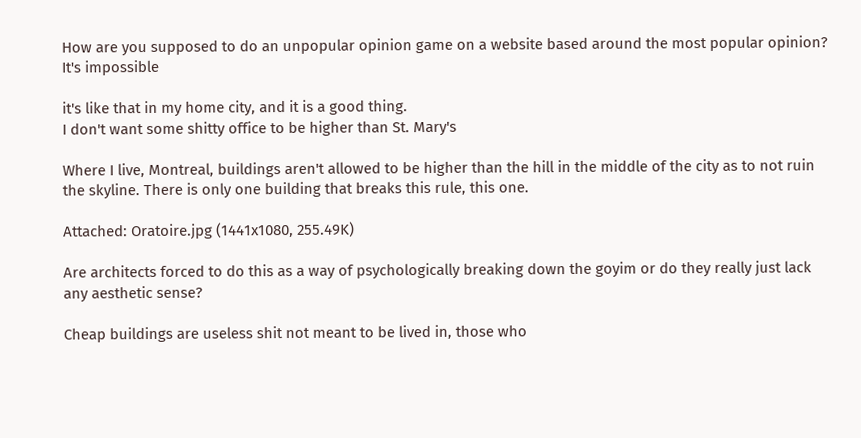How are you supposed to do an unpopular opinion game on a website based around the most popular opinion? It's impossible

it's like that in my home city, and it is a good thing.
I don't want some shitty office to be higher than St. Mary's

Where I live, Montreal, buildings aren't allowed to be higher than the hill in the middle of the city as to not ruin the skyline. There is only one building that breaks this rule, this one.

Attached: Oratoire.jpg (1441x1080, 255.49K)

Are architects forced to do this as a way of psychologically breaking down the goyim or do they really just lack any aesthetic sense?

Cheap buildings are useless shit not meant to be lived in, those who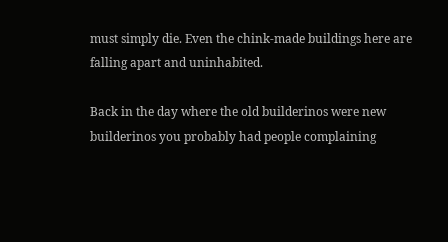must simply die. Even the chink-made buildings here are falling apart and uninhabited.

Back in the day where the old builderinos were new builderinos you probably had people complaining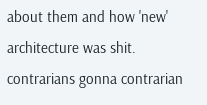about them and how 'new' architecture was shit. contrarians gonna contrarian